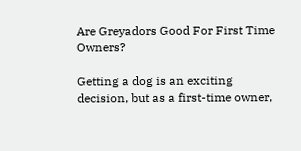Are Greyadors Good For First Time Owners?

Getting a dog is an exciting decision, but as a first-time owner,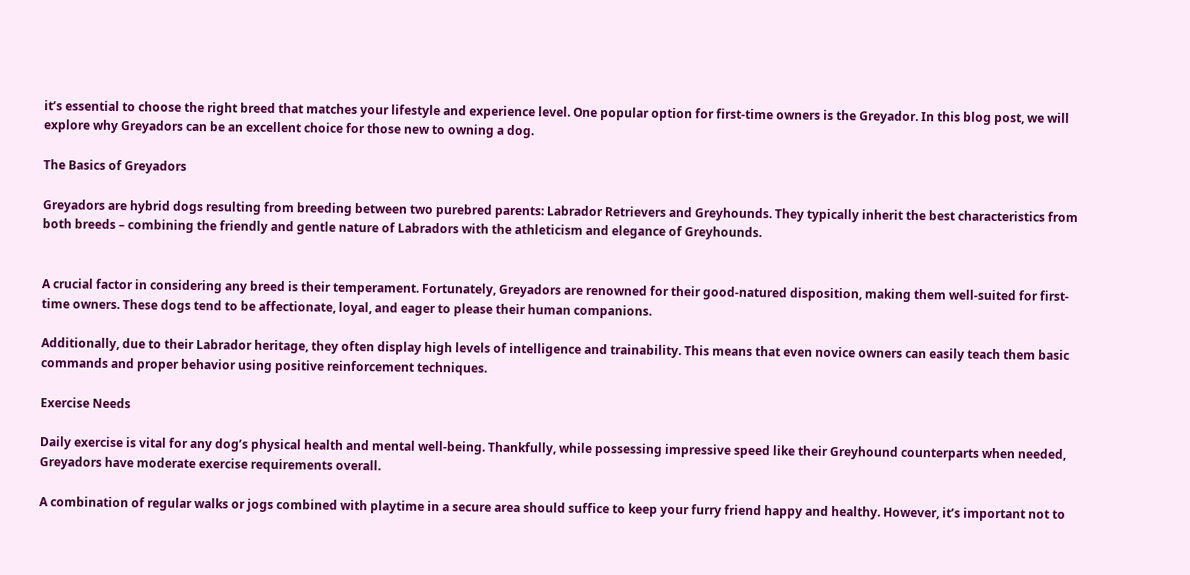it’s essential to choose the right breed that matches your lifestyle and experience level. One popular option for first-time owners is the Greyador. In this blog post, we will explore why Greyadors can be an excellent choice for those new to owning a dog.

The Basics of Greyadors

Greyadors are hybrid dogs resulting from breeding between two purebred parents: Labrador Retrievers and Greyhounds. They typically inherit the best characteristics from both breeds – combining the friendly and gentle nature of Labradors with the athleticism and elegance of Greyhounds.


A crucial factor in considering any breed is their temperament. Fortunately, Greyadors are renowned for their good-natured disposition, making them well-suited for first-time owners. These dogs tend to be affectionate, loyal, and eager to please their human companions.

Additionally, due to their Labrador heritage, they often display high levels of intelligence and trainability. This means that even novice owners can easily teach them basic commands and proper behavior using positive reinforcement techniques.

Exercise Needs

Daily exercise is vital for any dog’s physical health and mental well-being. Thankfully, while possessing impressive speed like their Greyhound counterparts when needed, Greyadors have moderate exercise requirements overall.

A combination of regular walks or jogs combined with playtime in a secure area should suffice to keep your furry friend happy and healthy. However, it’s important not to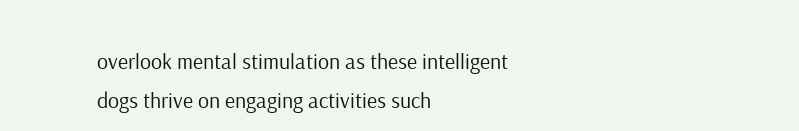overlook mental stimulation as these intelligent dogs thrive on engaging activities such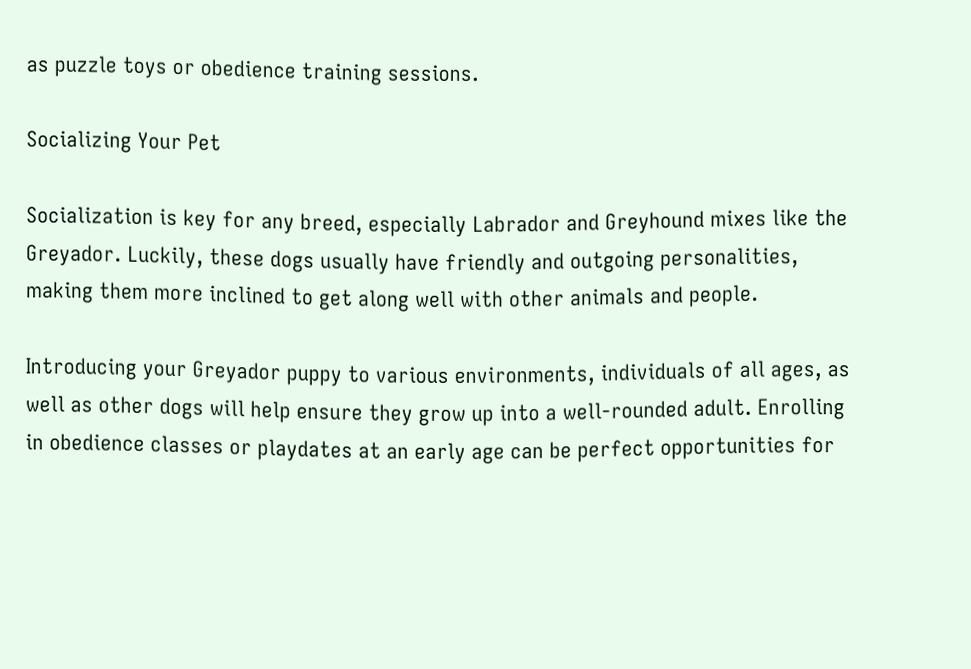as puzzle toys or obedience training sessions.

Socializing Your Pet

Socialization is key for any breed, especially Labrador and Greyhound mixes like the Greyador. Luckily, these dogs usually have friendly and outgoing personalities, making them more inclined to get along well with other animals and people.

Introducing your Greyador puppy to various environments, individuals of all ages, as well as other dogs will help ensure they grow up into a well-rounded adult. Enrolling in obedience classes or playdates at an early age can be perfect opportunities for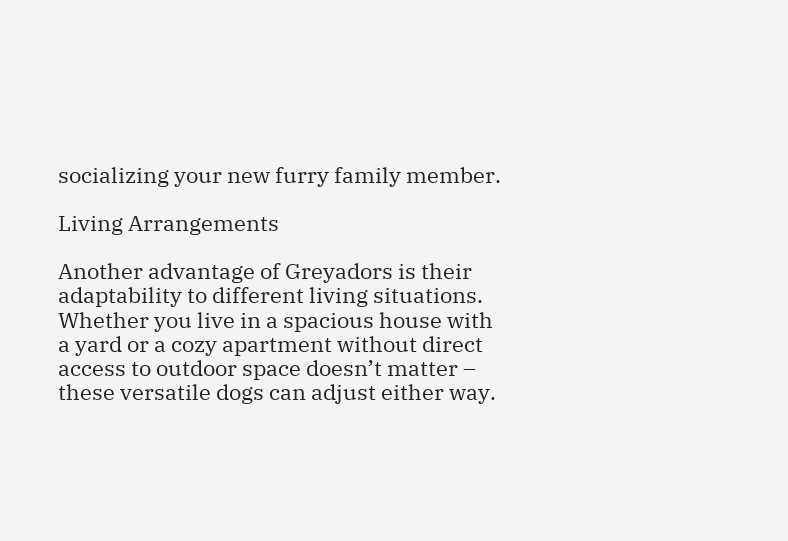socializing your new furry family member.

Living Arrangements

Another advantage of Greyadors is their adaptability to different living situations. Whether you live in a spacious house with a yard or a cozy apartment without direct access to outdoor space doesn’t matter – these versatile dogs can adjust either way.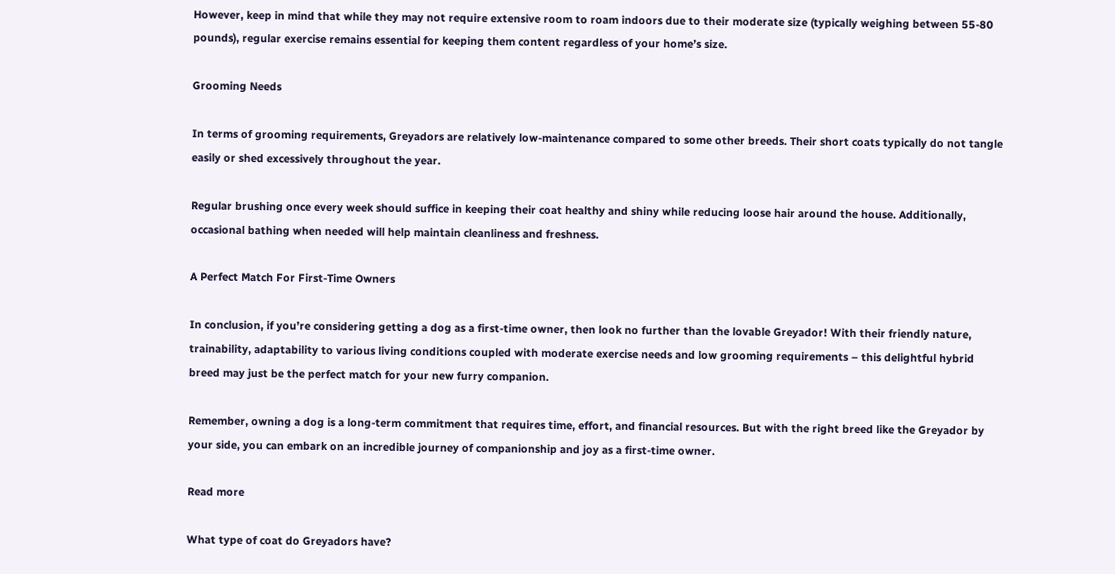However, keep in mind that while they may not require extensive room to roam indoors due to their moderate size (typically weighing between 55-80 pounds), regular exercise remains essential for keeping them content regardless of your home’s size.

Grooming Needs

In terms of grooming requirements, Greyadors are relatively low-maintenance compared to some other breeds. Their short coats typically do not tangle easily or shed excessively throughout the year.

Regular brushing once every week should suffice in keeping their coat healthy and shiny while reducing loose hair around the house. Additionally, occasional bathing when needed will help maintain cleanliness and freshness.

A Perfect Match For First-Time Owners

In conclusion, if you’re considering getting a dog as a first-time owner, then look no further than the lovable Greyador! With their friendly nature, trainability, adaptability to various living conditions coupled with moderate exercise needs and low grooming requirements – this delightful hybrid breed may just be the perfect match for your new furry companion.

Remember, owning a dog is a long-term commitment that requires time, effort, and financial resources. But with the right breed like the Greyador by your side, you can embark on an incredible journey of companionship and joy as a first-time owner.

Read more

What type of coat do Greyadors have?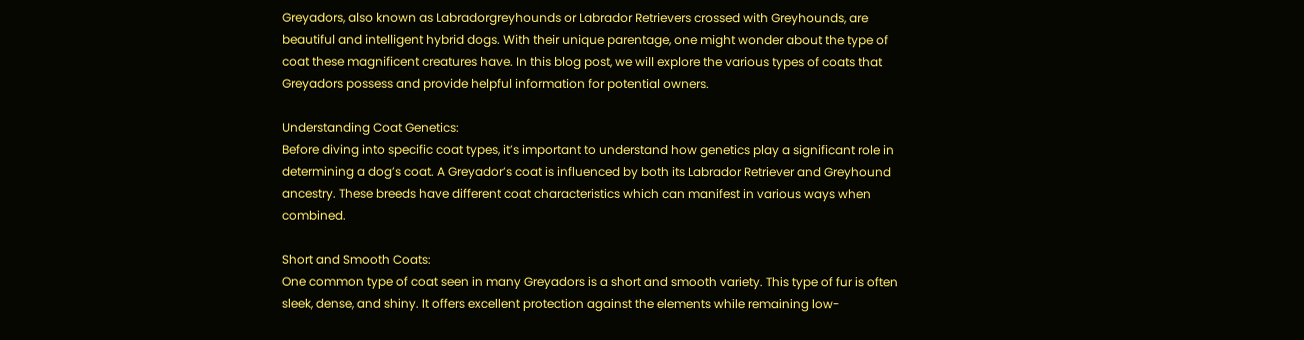Greyadors, also known as Labradorgreyhounds or Labrador Retrievers crossed with Greyhounds, are beautiful and intelligent hybrid dogs. With their unique parentage, one might wonder about the type of coat these magnificent creatures have. In this blog post, we will explore the various types of coats that Greyadors possess and provide helpful information for potential owners.

Understanding Coat Genetics:
Before diving into specific coat types, it’s important to understand how genetics play a significant role in determining a dog’s coat. A Greyador’s coat is influenced by both its Labrador Retriever and Greyhound ancestry. These breeds have different coat characteristics which can manifest in various ways when combined.

Short and Smooth Coats:
One common type of coat seen in many Greyadors is a short and smooth variety. This type of fur is often sleek, dense, and shiny. It offers excellent protection against the elements while remaining low-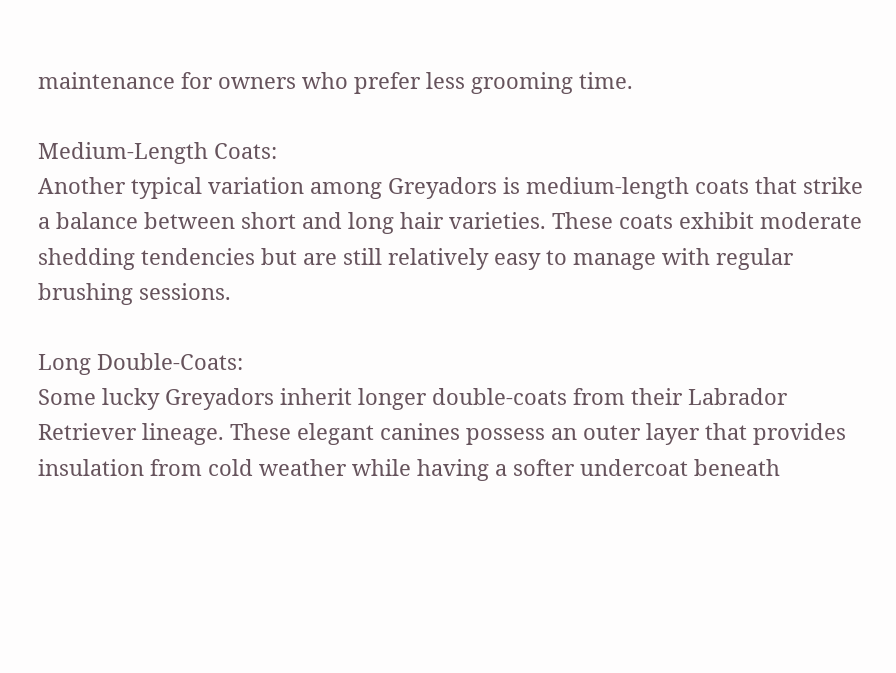maintenance for owners who prefer less grooming time.

Medium-Length Coats:
Another typical variation among Greyadors is medium-length coats that strike a balance between short and long hair varieties. These coats exhibit moderate shedding tendencies but are still relatively easy to manage with regular brushing sessions.

Long Double-Coats:
Some lucky Greyadors inherit longer double-coats from their Labrador Retriever lineage. These elegant canines possess an outer layer that provides insulation from cold weather while having a softer undercoat beneath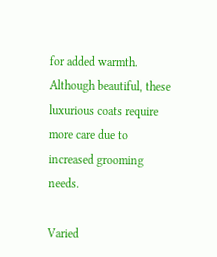for added warmth. Although beautiful, these luxurious coats require more care due to increased grooming needs.

Varied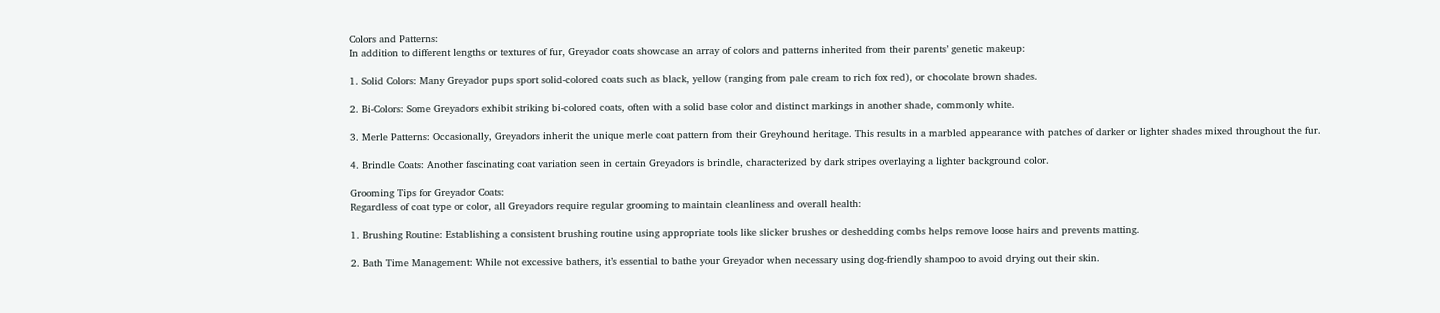Colors and Patterns:
In addition to different lengths or textures of fur, Greyador coats showcase an array of colors and patterns inherited from their parents’ genetic makeup:

1. Solid Colors: Many Greyador pups sport solid-colored coats such as black, yellow (ranging from pale cream to rich fox red), or chocolate brown shades.

2. Bi-Colors: Some Greyadors exhibit striking bi-colored coats, often with a solid base color and distinct markings in another shade, commonly white.

3. Merle Patterns: Occasionally, Greyadors inherit the unique merle coat pattern from their Greyhound heritage. This results in a marbled appearance with patches of darker or lighter shades mixed throughout the fur.

4. Brindle Coats: Another fascinating coat variation seen in certain Greyadors is brindle, characterized by dark stripes overlaying a lighter background color.

Grooming Tips for Greyador Coats:
Regardless of coat type or color, all Greyadors require regular grooming to maintain cleanliness and overall health:

1. Brushing Routine: Establishing a consistent brushing routine using appropriate tools like slicker brushes or deshedding combs helps remove loose hairs and prevents matting.

2. Bath Time Management: While not excessive bathers, it’s essential to bathe your Greyador when necessary using dog-friendly shampoo to avoid drying out their skin.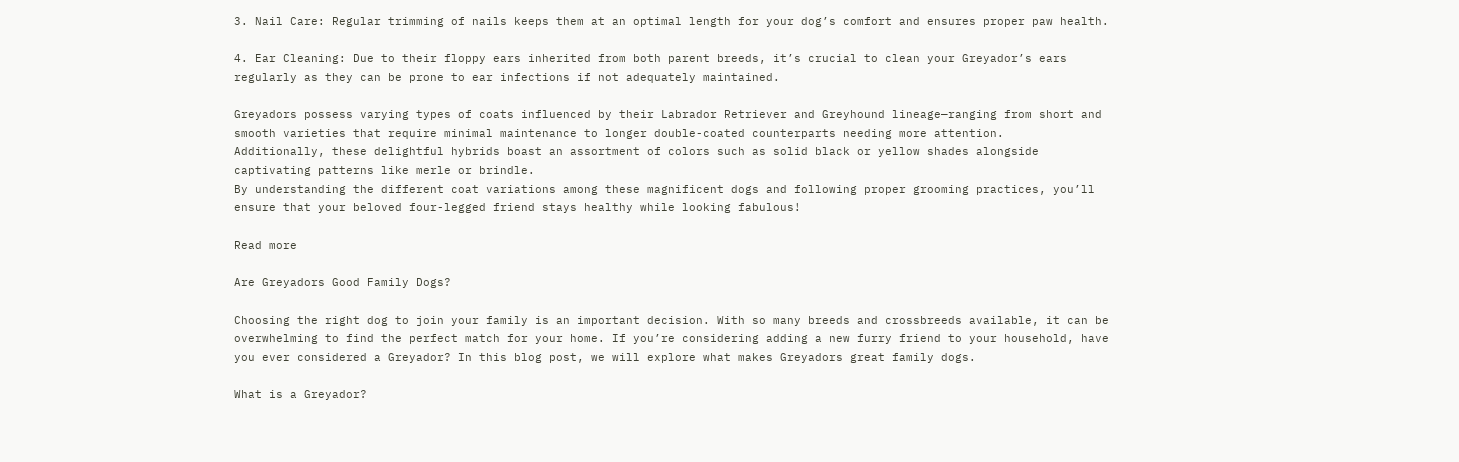3. Nail Care: Regular trimming of nails keeps them at an optimal length for your dog’s comfort and ensures proper paw health.

4. Ear Cleaning: Due to their floppy ears inherited from both parent breeds, it’s crucial to clean your Greyador’s ears regularly as they can be prone to ear infections if not adequately maintained.

Greyadors possess varying types of coats influenced by their Labrador Retriever and Greyhound lineage—ranging from short and smooth varieties that require minimal maintenance to longer double-coated counterparts needing more attention.
Additionally, these delightful hybrids boast an assortment of colors such as solid black or yellow shades alongside captivating patterns like merle or brindle.
By understanding the different coat variations among these magnificent dogs and following proper grooming practices, you’ll ensure that your beloved four-legged friend stays healthy while looking fabulous!

Read more

Are Greyadors Good Family Dogs?

Choosing the right dog to join your family is an important decision. With so many breeds and crossbreeds available, it can be overwhelming to find the perfect match for your home. If you’re considering adding a new furry friend to your household, have you ever considered a Greyador? In this blog post, we will explore what makes Greyadors great family dogs.

What is a Greyador?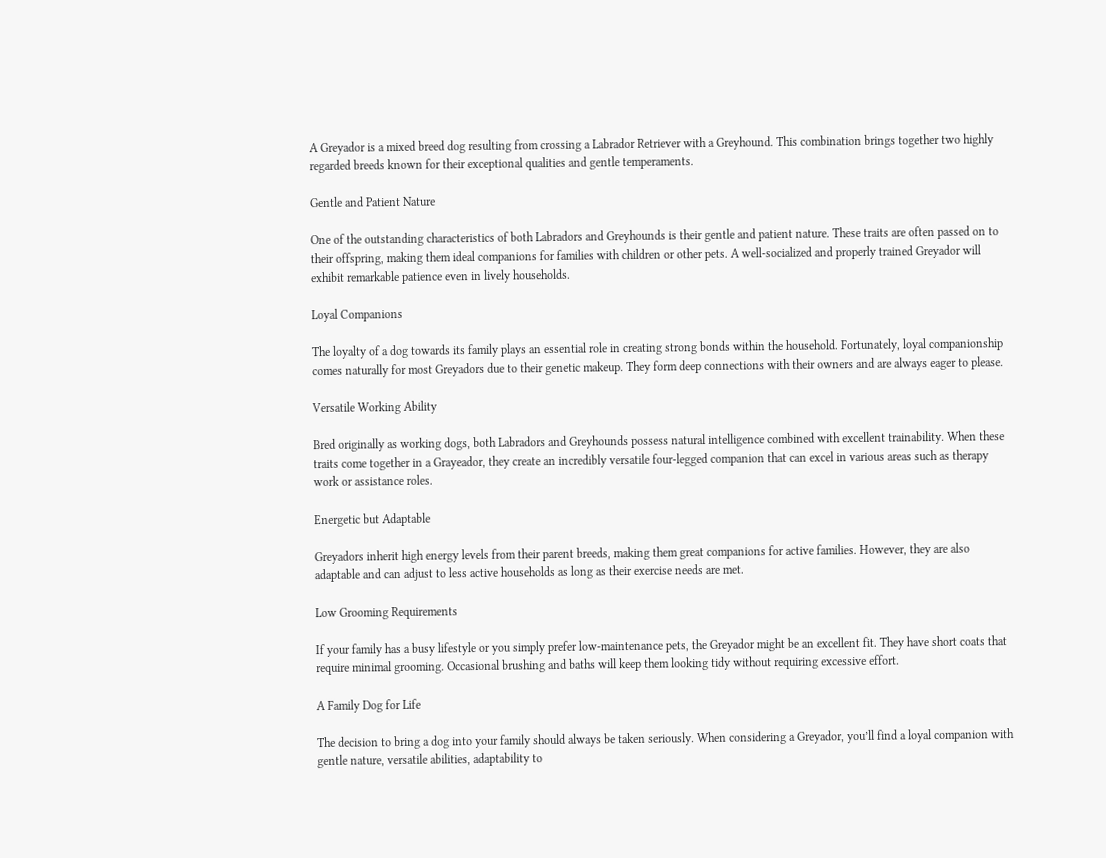A Greyador is a mixed breed dog resulting from crossing a Labrador Retriever with a Greyhound. This combination brings together two highly regarded breeds known for their exceptional qualities and gentle temperaments.

Gentle and Patient Nature

One of the outstanding characteristics of both Labradors and Greyhounds is their gentle and patient nature. These traits are often passed on to their offspring, making them ideal companions for families with children or other pets. A well-socialized and properly trained Greyador will exhibit remarkable patience even in lively households.

Loyal Companions

The loyalty of a dog towards its family plays an essential role in creating strong bonds within the household. Fortunately, loyal companionship comes naturally for most Greyadors due to their genetic makeup. They form deep connections with their owners and are always eager to please.

Versatile Working Ability

Bred originally as working dogs, both Labradors and Greyhounds possess natural intelligence combined with excellent trainability. When these traits come together in a Grayeador, they create an incredibly versatile four-legged companion that can excel in various areas such as therapy work or assistance roles.

Energetic but Adaptable

Greyadors inherit high energy levels from their parent breeds, making them great companions for active families. However, they are also adaptable and can adjust to less active households as long as their exercise needs are met.

Low Grooming Requirements

If your family has a busy lifestyle or you simply prefer low-maintenance pets, the Greyador might be an excellent fit. They have short coats that require minimal grooming. Occasional brushing and baths will keep them looking tidy without requiring excessive effort.

A Family Dog for Life

The decision to bring a dog into your family should always be taken seriously. When considering a Greyador, you’ll find a loyal companion with gentle nature, versatile abilities, adaptability to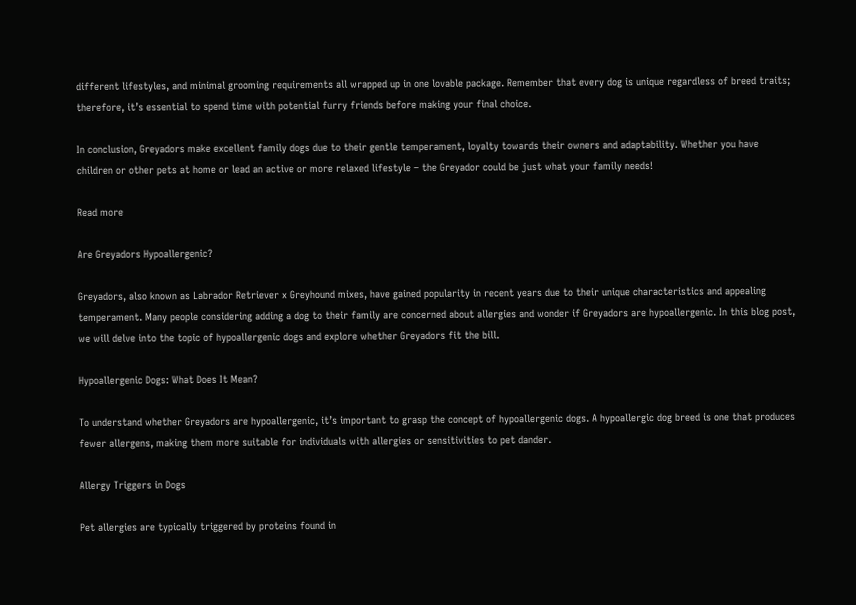different lifestyles, and minimal grooming requirements all wrapped up in one lovable package. Remember that every dog is unique regardless of breed traits; therefore, it’s essential to spend time with potential furry friends before making your final choice.

In conclusion, Greyadors make excellent family dogs due to their gentle temperament, loyalty towards their owners and adaptability. Whether you have children or other pets at home or lead an active or more relaxed lifestyle – the Greyador could be just what your family needs!

Read more

Are Greyadors Hypoallergenic?

Greyadors, also known as Labrador Retriever x Greyhound mixes, have gained popularity in recent years due to their unique characteristics and appealing temperament. Many people considering adding a dog to their family are concerned about allergies and wonder if Greyadors are hypoallergenic. In this blog post, we will delve into the topic of hypoallergenic dogs and explore whether Greyadors fit the bill.

Hypoallergenic Dogs: What Does It Mean?

To understand whether Greyadors are hypoallergenic, it’s important to grasp the concept of hypoallergenic dogs. A hypoallergic dog breed is one that produces fewer allergens, making them more suitable for individuals with allergies or sensitivities to pet dander.

Allergy Triggers in Dogs

Pet allergies are typically triggered by proteins found in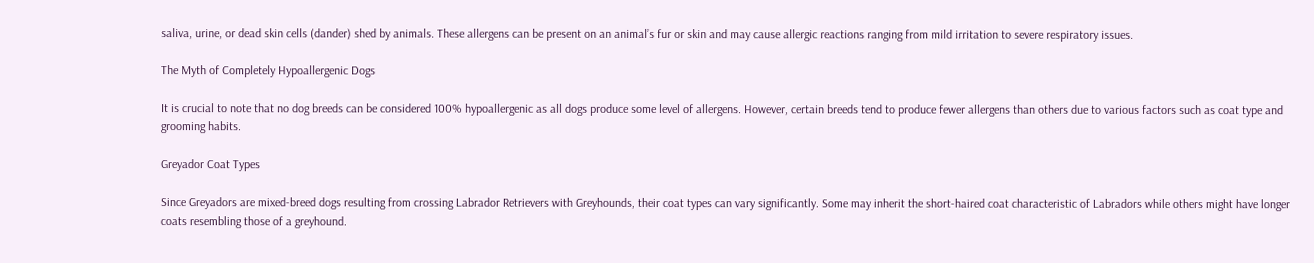saliva, urine, or dead skin cells (dander) shed by animals. These allergens can be present on an animal’s fur or skin and may cause allergic reactions ranging from mild irritation to severe respiratory issues.

The Myth of Completely Hypoallergenic Dogs

It is crucial to note that no dog breeds can be considered 100% hypoallergenic as all dogs produce some level of allergens. However, certain breeds tend to produce fewer allergens than others due to various factors such as coat type and grooming habits.

Greyador Coat Types

Since Greyadors are mixed-breed dogs resulting from crossing Labrador Retrievers with Greyhounds, their coat types can vary significantly. Some may inherit the short-haired coat characteristic of Labradors while others might have longer coats resembling those of a greyhound.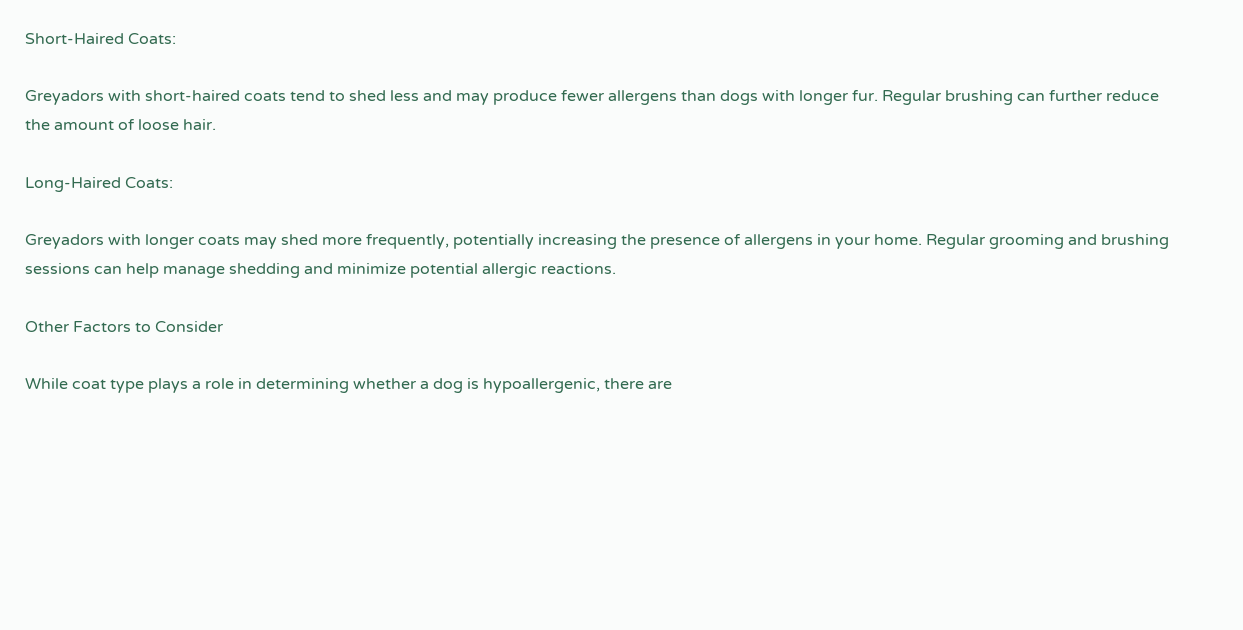Short-Haired Coats:

Greyadors with short-haired coats tend to shed less and may produce fewer allergens than dogs with longer fur. Regular brushing can further reduce the amount of loose hair.

Long-Haired Coats:

Greyadors with longer coats may shed more frequently, potentially increasing the presence of allergens in your home. Regular grooming and brushing sessions can help manage shedding and minimize potential allergic reactions.

Other Factors to Consider

While coat type plays a role in determining whether a dog is hypoallergenic, there are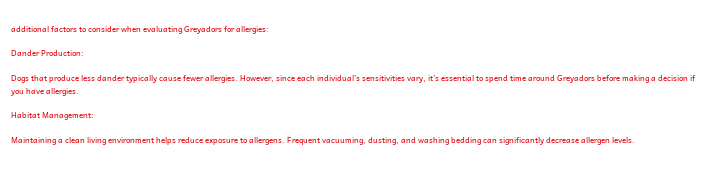additional factors to consider when evaluating Greyadors for allergies:

Dander Production:

Dogs that produce less dander typically cause fewer allergies. However, since each individual’s sensitivities vary, it’s essential to spend time around Greyadors before making a decision if you have allergies.

Habitat Management:

Maintaining a clean living environment helps reduce exposure to allergens. Frequent vacuuming, dusting, and washing bedding can significantly decrease allergen levels.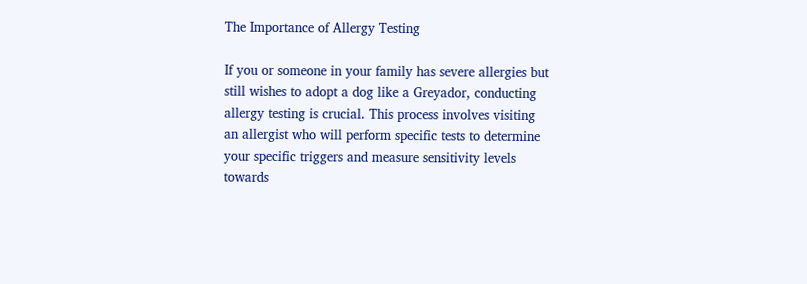The Importance of Allergy Testing

If you or someone in your family has severe allergies but still wishes to adopt a dog like a Greyador, conducting allergy testing is crucial. This process involves visiting an allergist who will perform specific tests to determine your specific triggers and measure sensitivity levels towards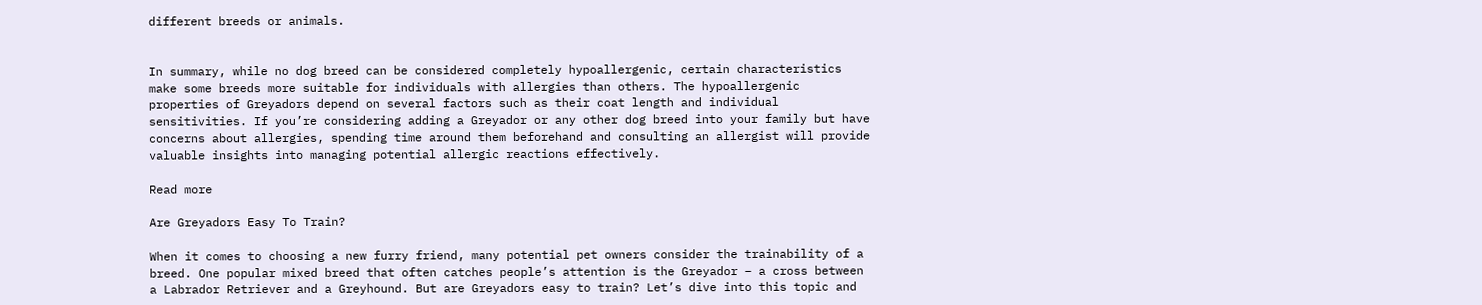different breeds or animals.


In summary, while no dog breed can be considered completely hypoallergenic, certain characteristics make some breeds more suitable for individuals with allergies than others. The hypoallergenic properties of Greyadors depend on several factors such as their coat length and individual sensitivities. If you’re considering adding a Greyador or any other dog breed into your family but have concerns about allergies, spending time around them beforehand and consulting an allergist will provide valuable insights into managing potential allergic reactions effectively.

Read more

Are Greyadors Easy To Train?

When it comes to choosing a new furry friend, many potential pet owners consider the trainability of a breed. One popular mixed breed that often catches people’s attention is the Greyador – a cross between a Labrador Retriever and a Greyhound. But are Greyadors easy to train? Let’s dive into this topic and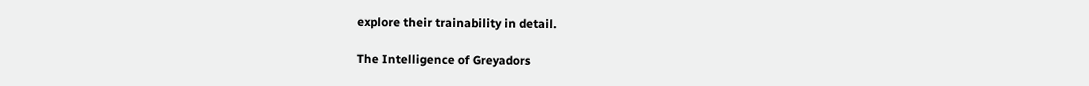explore their trainability in detail.

The Intelligence of Greyadors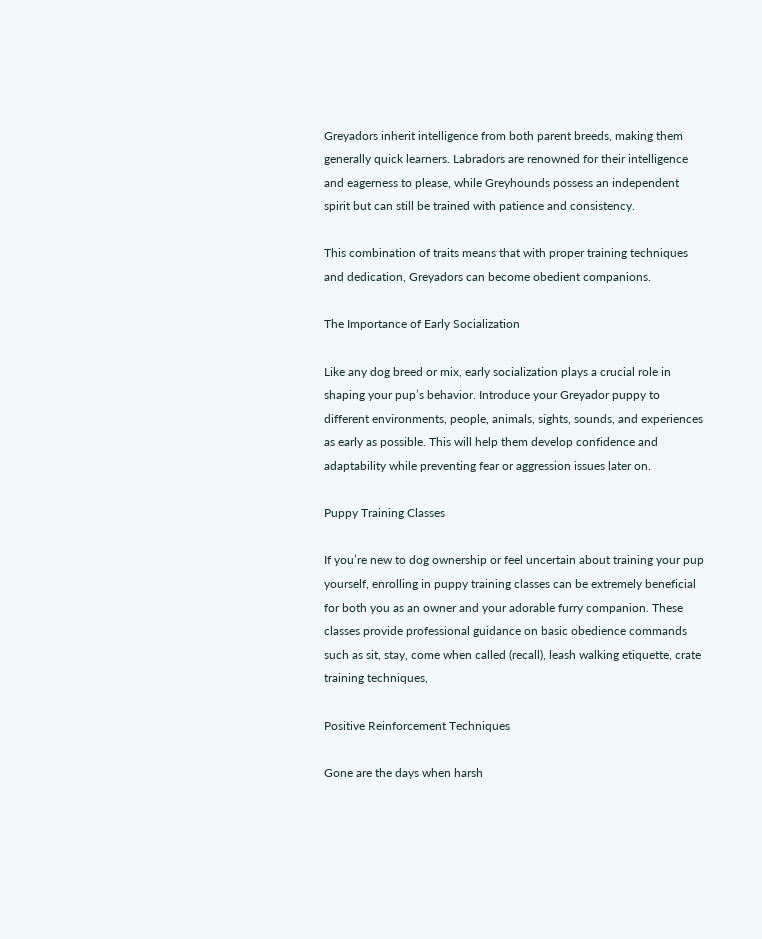Greyadors inherit intelligence from both parent breeds, making them generally quick learners. Labradors are renowned for their intelligence and eagerness to please, while Greyhounds possess an independent spirit but can still be trained with patience and consistency.

This combination of traits means that with proper training techniques and dedication, Greyadors can become obedient companions.

The Importance of Early Socialization

Like any dog breed or mix, early socialization plays a crucial role in shaping your pup’s behavior. Introduce your Greyador puppy to different environments, people, animals, sights, sounds, and experiences as early as possible. This will help them develop confidence and adaptability while preventing fear or aggression issues later on.

Puppy Training Classes

If you’re new to dog ownership or feel uncertain about training your pup yourself, enrolling in puppy training classes can be extremely beneficial for both you as an owner and your adorable furry companion. These classes provide professional guidance on basic obedience commands such as sit, stay, come when called (recall), leash walking etiquette, crate training techniques,

Positive Reinforcement Techniques

Gone are the days when harsh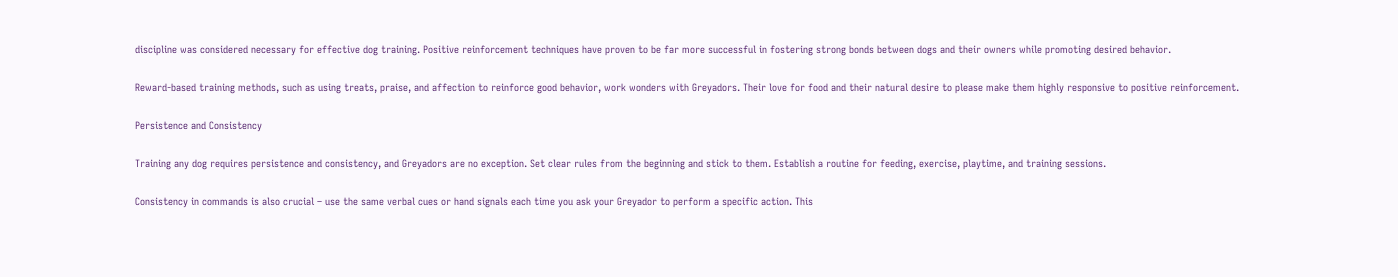discipline was considered necessary for effective dog training. Positive reinforcement techniques have proven to be far more successful in fostering strong bonds between dogs and their owners while promoting desired behavior.

Reward-based training methods, such as using treats, praise, and affection to reinforce good behavior, work wonders with Greyadors. Their love for food and their natural desire to please make them highly responsive to positive reinforcement.

Persistence and Consistency

Training any dog requires persistence and consistency, and Greyadors are no exception. Set clear rules from the beginning and stick to them. Establish a routine for feeding, exercise, playtime, and training sessions.

Consistency in commands is also crucial – use the same verbal cues or hand signals each time you ask your Greyador to perform a specific action. This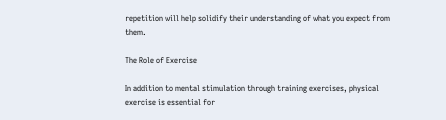repetition will help solidify their understanding of what you expect from them.

The Role of Exercise

In addition to mental stimulation through training exercises, physical exercise is essential for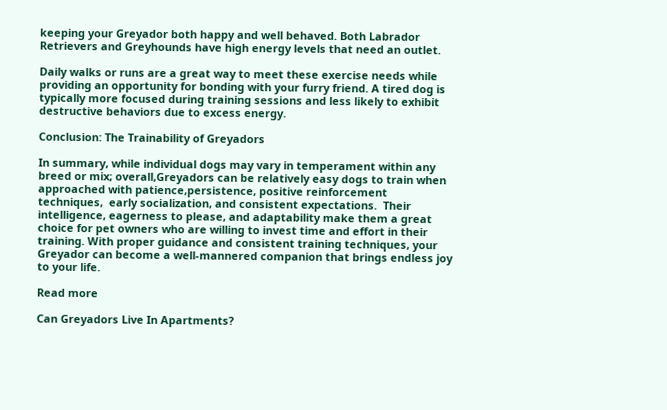keeping your Greyador both happy and well behaved. Both Labrador Retrievers and Greyhounds have high energy levels that need an outlet.

Daily walks or runs are a great way to meet these exercise needs while providing an opportunity for bonding with your furry friend. A tired dog is typically more focused during training sessions and less likely to exhibit destructive behaviors due to excess energy.

Conclusion: The Trainability of Greyadors

In summary, while individual dogs may vary in temperament within any breed or mix; overall,Greyadors can be relatively easy dogs to train when approached with patience,persistence, positive reinforcement techniques,  early socialization, and consistent expectations.  Their intelligence, eagerness to please, and adaptability make them a great choice for pet owners who are willing to invest time and effort in their training. With proper guidance and consistent training techniques, your Greyador can become a well-mannered companion that brings endless joy to your life.

Read more

Can Greyadors Live In Apartments?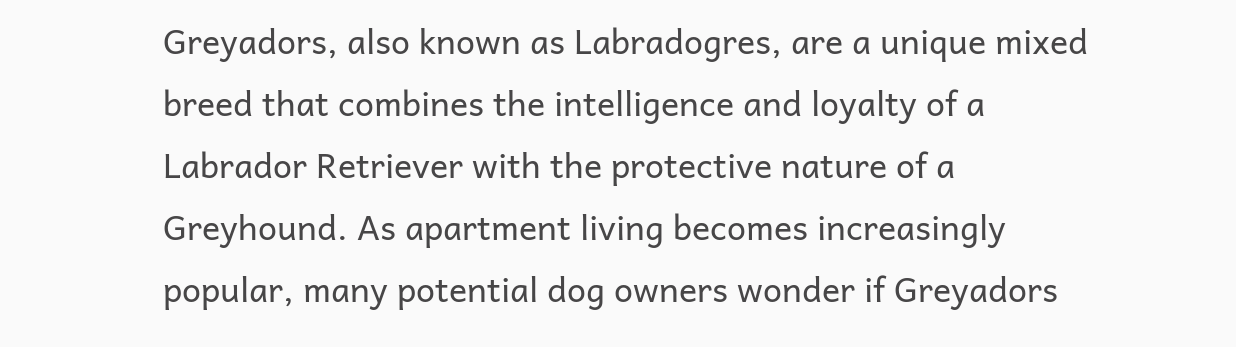Greyadors, also known as Labradogres, are a unique mixed breed that combines the intelligence and loyalty of a Labrador Retriever with the protective nature of a Greyhound. As apartment living becomes increasingly popular, many potential dog owners wonder if Greyadors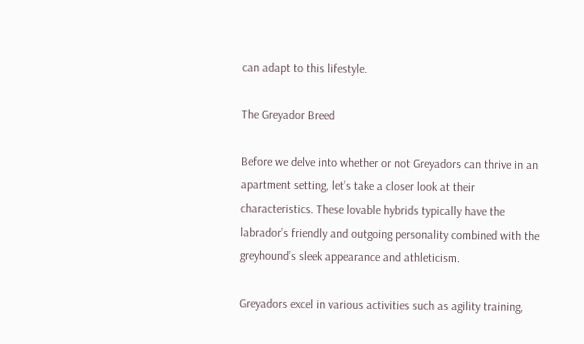can adapt to this lifestyle.

The Greyador Breed

Before we delve into whether or not Greyadors can thrive in an apartment setting, let’s take a closer look at their characteristics. These lovable hybrids typically have the labrador’s friendly and outgoing personality combined with the greyhound’s sleek appearance and athleticism.

Greyadors excel in various activities such as agility training,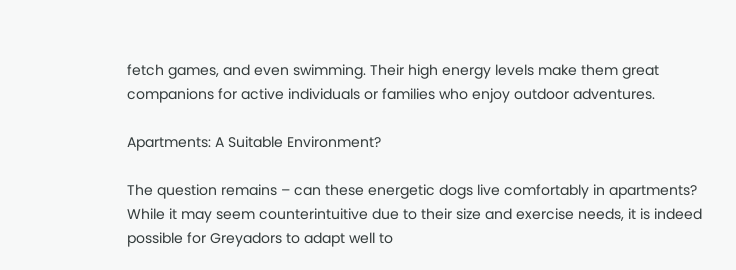fetch games, and even swimming. Their high energy levels make them great companions for active individuals or families who enjoy outdoor adventures.

Apartments: A Suitable Environment?

The question remains – can these energetic dogs live comfortably in apartments? While it may seem counterintuitive due to their size and exercise needs, it is indeed possible for Greyadors to adapt well to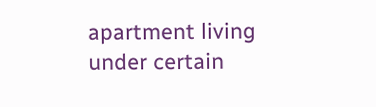apartment living under certain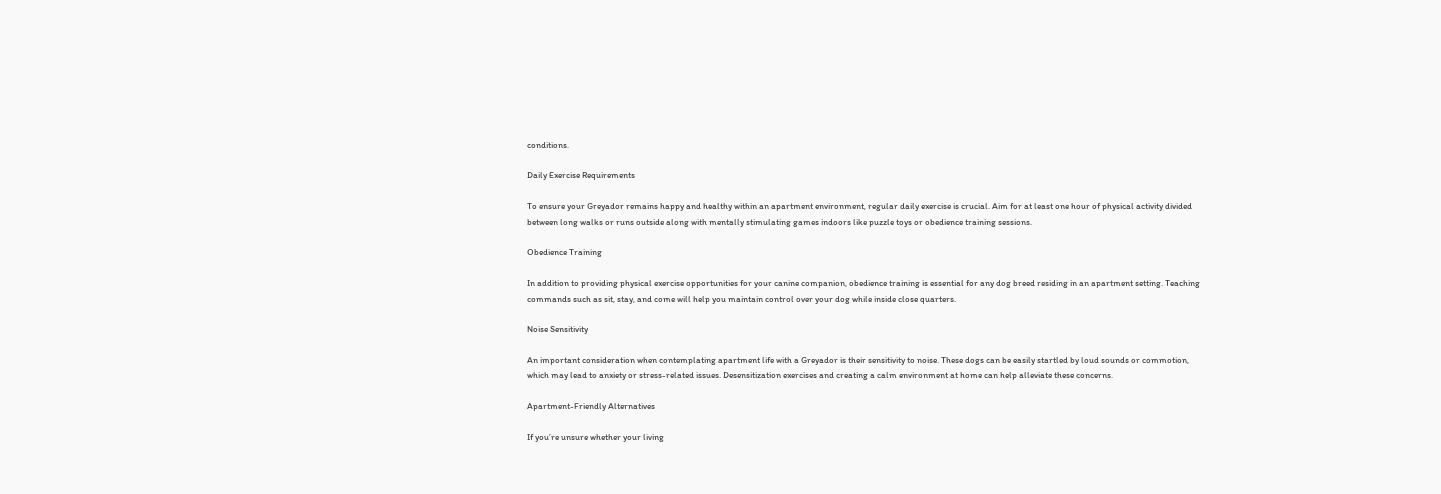conditions.

Daily Exercise Requirements

To ensure your Greyador remains happy and healthy within an apartment environment, regular daily exercise is crucial. Aim for at least one hour of physical activity divided between long walks or runs outside along with mentally stimulating games indoors like puzzle toys or obedience training sessions.

Obedience Training

In addition to providing physical exercise opportunities for your canine companion, obedience training is essential for any dog breed residing in an apartment setting. Teaching commands such as sit, stay, and come will help you maintain control over your dog while inside close quarters.

Noise Sensitivity

An important consideration when contemplating apartment life with a Greyador is their sensitivity to noise. These dogs can be easily startled by loud sounds or commotion, which may lead to anxiety or stress-related issues. Desensitization exercises and creating a calm environment at home can help alleviate these concerns.

Apartment-Friendly Alternatives

If you’re unsure whether your living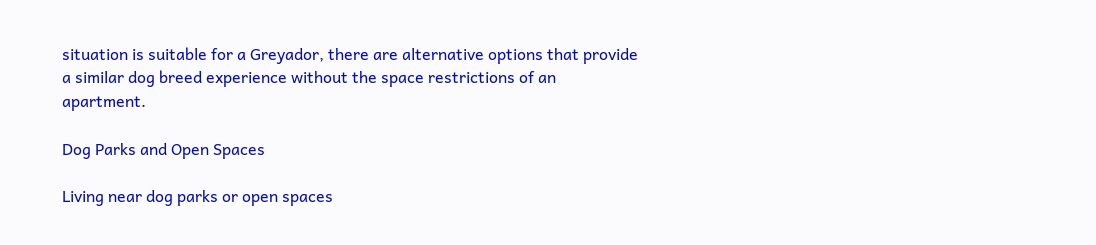situation is suitable for a Greyador, there are alternative options that provide a similar dog breed experience without the space restrictions of an apartment.

Dog Parks and Open Spaces

Living near dog parks or open spaces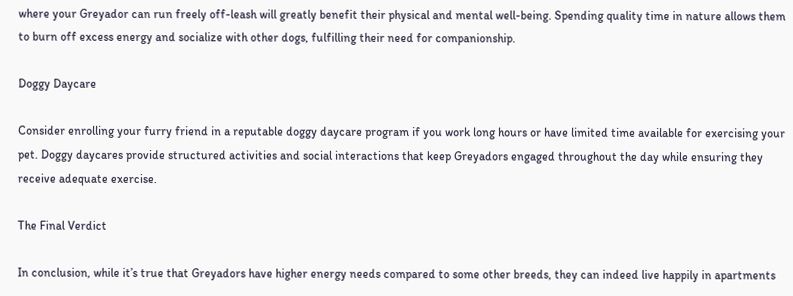where your Greyador can run freely off-leash will greatly benefit their physical and mental well-being. Spending quality time in nature allows them to burn off excess energy and socialize with other dogs, fulfilling their need for companionship.

Doggy Daycare

Consider enrolling your furry friend in a reputable doggy daycare program if you work long hours or have limited time available for exercising your pet. Doggy daycares provide structured activities and social interactions that keep Greyadors engaged throughout the day while ensuring they receive adequate exercise.

The Final Verdict

In conclusion, while it’s true that Greyadors have higher energy needs compared to some other breeds, they can indeed live happily in apartments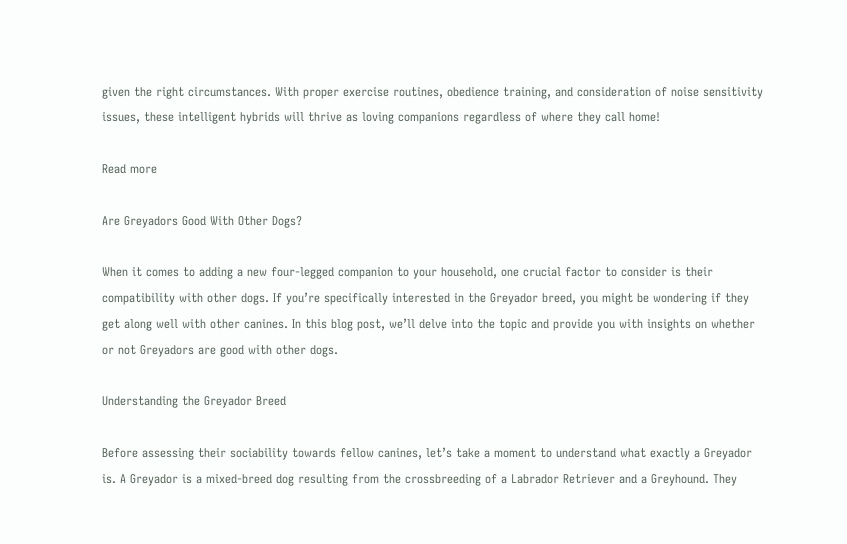given the right circumstances. With proper exercise routines, obedience training, and consideration of noise sensitivity issues, these intelligent hybrids will thrive as loving companions regardless of where they call home!

Read more

Are Greyadors Good With Other Dogs?

When it comes to adding a new four-legged companion to your household, one crucial factor to consider is their compatibility with other dogs. If you’re specifically interested in the Greyador breed, you might be wondering if they get along well with other canines. In this blog post, we’ll delve into the topic and provide you with insights on whether or not Greyadors are good with other dogs.

Understanding the Greyador Breed

Before assessing their sociability towards fellow canines, let’s take a moment to understand what exactly a Greyador is. A Greyador is a mixed-breed dog resulting from the crossbreeding of a Labrador Retriever and a Greyhound. They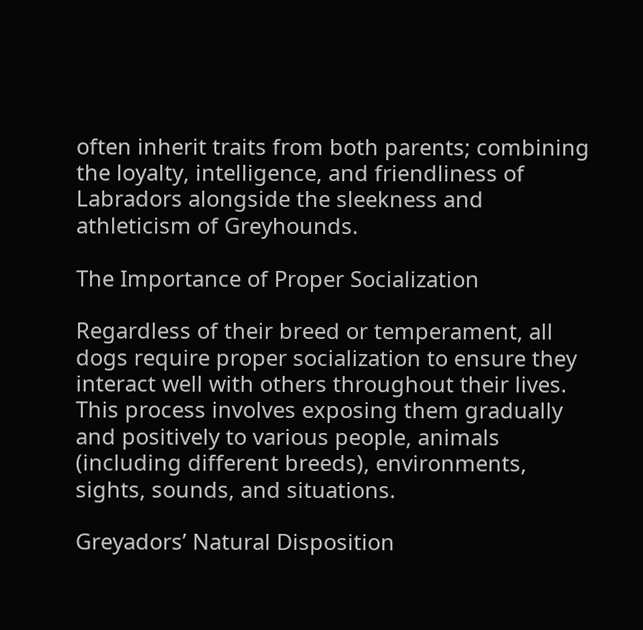often inherit traits from both parents; combining the loyalty, intelligence, and friendliness of Labradors alongside the sleekness and athleticism of Greyhounds.

The Importance of Proper Socialization

Regardless of their breed or temperament, all dogs require proper socialization to ensure they interact well with others throughout their lives. This process involves exposing them gradually and positively to various people, animals (including different breeds), environments, sights, sounds, and situations.

Greyadors’ Natural Disposition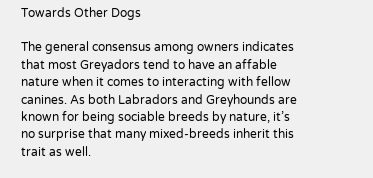Towards Other Dogs

The general consensus among owners indicates that most Greyadors tend to have an affable nature when it comes to interacting with fellow canines. As both Labradors and Greyhounds are known for being sociable breeds by nature, it’s no surprise that many mixed-breeds inherit this trait as well.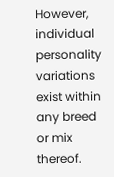However, individual personality variations exist within any breed or mix thereof.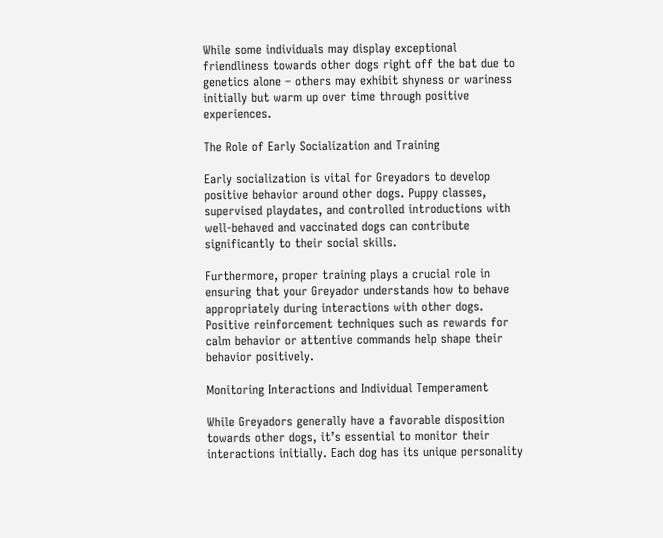While some individuals may display exceptional friendliness towards other dogs right off the bat due to genetics alone – others may exhibit shyness or wariness initially but warm up over time through positive experiences.

The Role of Early Socialization and Training

Early socialization is vital for Greyadors to develop positive behavior around other dogs. Puppy classes, supervised playdates, and controlled introductions with well-behaved and vaccinated dogs can contribute significantly to their social skills.

Furthermore, proper training plays a crucial role in ensuring that your Greyador understands how to behave appropriately during interactions with other dogs. Positive reinforcement techniques such as rewards for calm behavior or attentive commands help shape their behavior positively.

Monitoring Interactions and Individual Temperament

While Greyadors generally have a favorable disposition towards other dogs, it’s essential to monitor their interactions initially. Each dog has its unique personality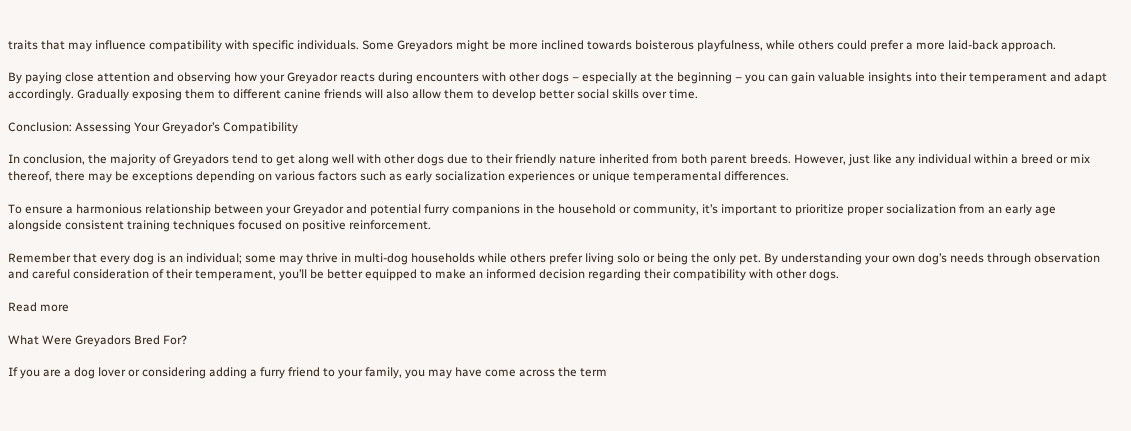traits that may influence compatibility with specific individuals. Some Greyadors might be more inclined towards boisterous playfulness, while others could prefer a more laid-back approach.

By paying close attention and observing how your Greyador reacts during encounters with other dogs – especially at the beginning – you can gain valuable insights into their temperament and adapt accordingly. Gradually exposing them to different canine friends will also allow them to develop better social skills over time.

Conclusion: Assessing Your Greyador’s Compatibility

In conclusion, the majority of Greyadors tend to get along well with other dogs due to their friendly nature inherited from both parent breeds. However, just like any individual within a breed or mix thereof, there may be exceptions depending on various factors such as early socialization experiences or unique temperamental differences.

To ensure a harmonious relationship between your Greyador and potential furry companions in the household or community, it’s important to prioritize proper socialization from an early age alongside consistent training techniques focused on positive reinforcement.

Remember that every dog is an individual; some may thrive in multi-dog households while others prefer living solo or being the only pet. By understanding your own dog’s needs through observation and careful consideration of their temperament, you’ll be better equipped to make an informed decision regarding their compatibility with other dogs.

Read more

What Were Greyadors Bred For?

If you are a dog lover or considering adding a furry friend to your family, you may have come across the term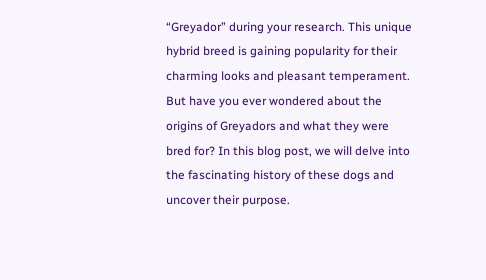“Greyador” during your research. This unique hybrid breed is gaining popularity for their charming looks and pleasant temperament. But have you ever wondered about the origins of Greyadors and what they were bred for? In this blog post, we will delve into the fascinating history of these dogs and uncover their purpose.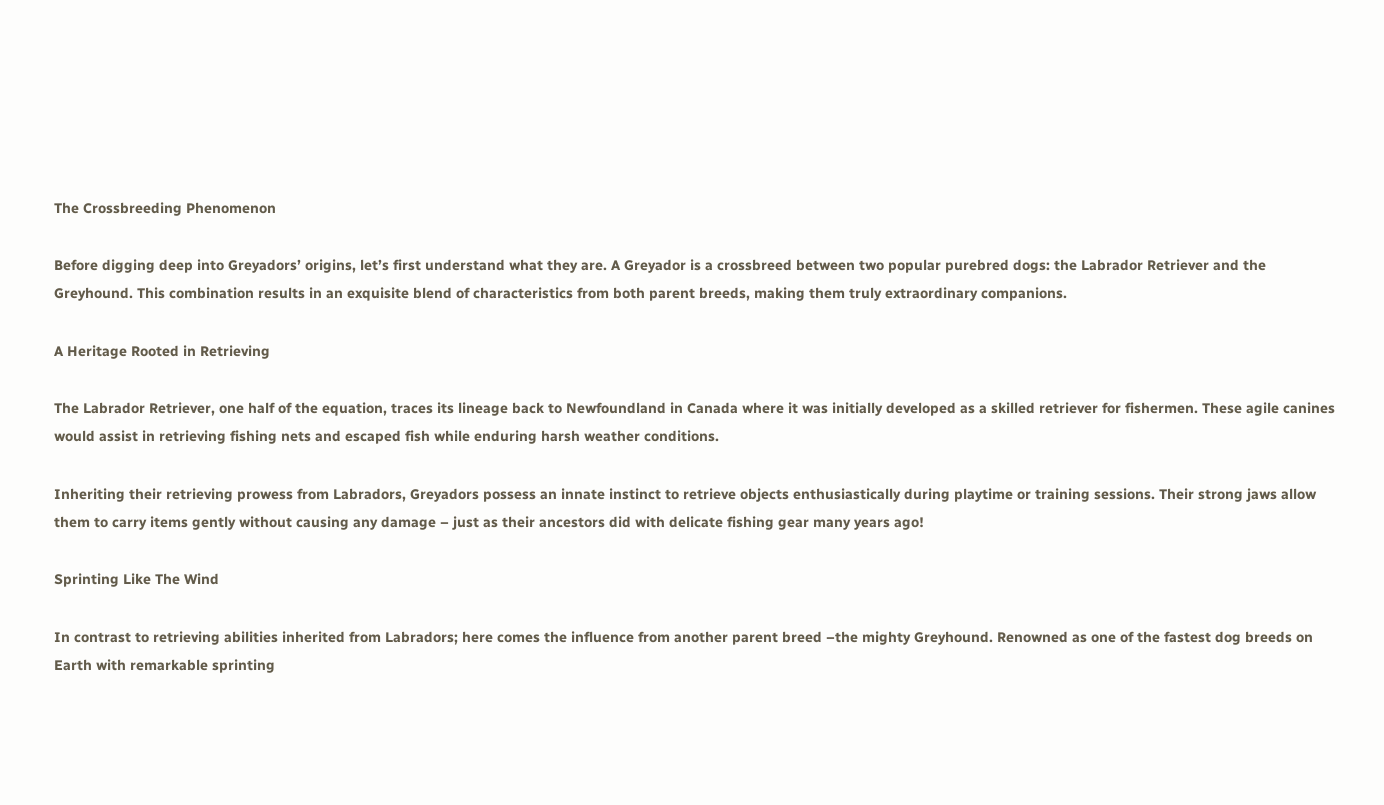The Crossbreeding Phenomenon

Before digging deep into Greyadors’ origins, let’s first understand what they are. A Greyador is a crossbreed between two popular purebred dogs: the Labrador Retriever and the Greyhound. This combination results in an exquisite blend of characteristics from both parent breeds, making them truly extraordinary companions.

A Heritage Rooted in Retrieving

The Labrador Retriever, one half of the equation, traces its lineage back to Newfoundland in Canada where it was initially developed as a skilled retriever for fishermen. These agile canines would assist in retrieving fishing nets and escaped fish while enduring harsh weather conditions.

Inheriting their retrieving prowess from Labradors, Greyadors possess an innate instinct to retrieve objects enthusiastically during playtime or training sessions. Their strong jaws allow them to carry items gently without causing any damage – just as their ancestors did with delicate fishing gear many years ago!

Sprinting Like The Wind

In contrast to retrieving abilities inherited from Labradors; here comes the influence from another parent breed –the mighty Greyhound. Renowned as one of the fastest dog breeds on Earth with remarkable sprinting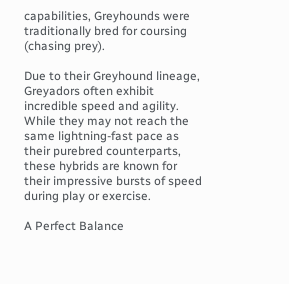capabilities, Greyhounds were traditionally bred for coursing (chasing prey).

Due to their Greyhound lineage, Greyadors often exhibit incredible speed and agility. While they may not reach the same lightning-fast pace as their purebred counterparts, these hybrids are known for their impressive bursts of speed during play or exercise.

A Perfect Balance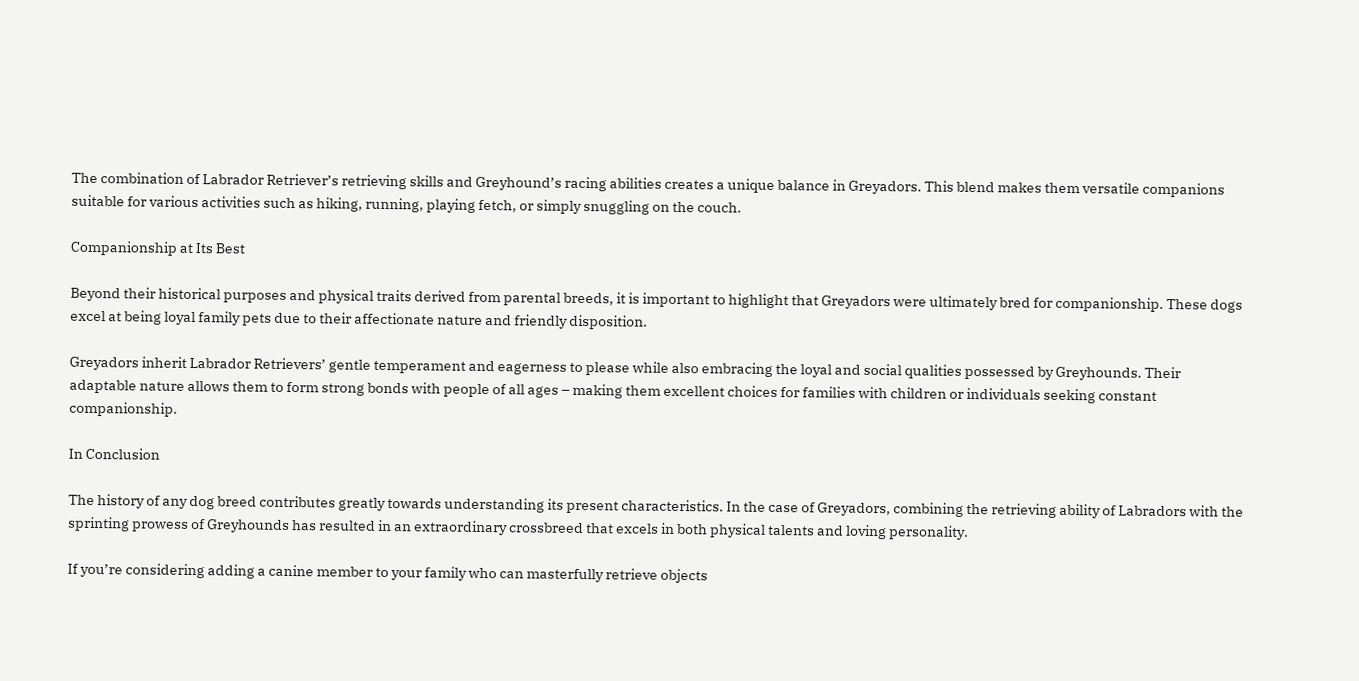The combination of Labrador Retriever’s retrieving skills and Greyhound’s racing abilities creates a unique balance in Greyadors. This blend makes them versatile companions suitable for various activities such as hiking, running, playing fetch, or simply snuggling on the couch.

Companionship at Its Best

Beyond their historical purposes and physical traits derived from parental breeds, it is important to highlight that Greyadors were ultimately bred for companionship. These dogs excel at being loyal family pets due to their affectionate nature and friendly disposition.

Greyadors inherit Labrador Retrievers’ gentle temperament and eagerness to please while also embracing the loyal and social qualities possessed by Greyhounds. Their adaptable nature allows them to form strong bonds with people of all ages – making them excellent choices for families with children or individuals seeking constant companionship.

In Conclusion

The history of any dog breed contributes greatly towards understanding its present characteristics. In the case of Greyadors, combining the retrieving ability of Labradors with the sprinting prowess of Greyhounds has resulted in an extraordinary crossbreed that excels in both physical talents and loving personality.

If you’re considering adding a canine member to your family who can masterfully retrieve objects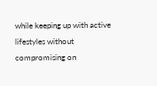while keeping up with active lifestyles without compromising on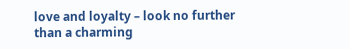love and loyalty – look no further than a charming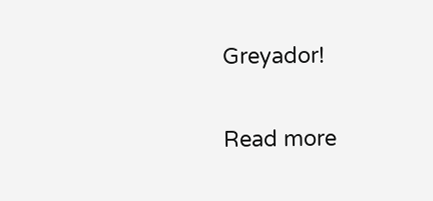Greyador!

Read more